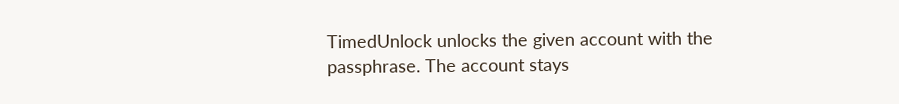TimedUnlock unlocks the given account with the passphrase. The account stays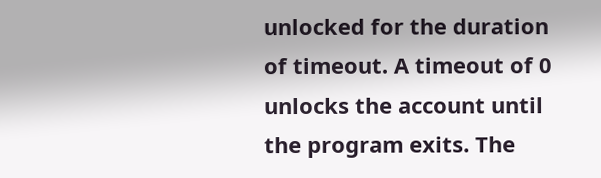unlocked for the duration of timeout. A timeout of 0 unlocks the account until the program exits. The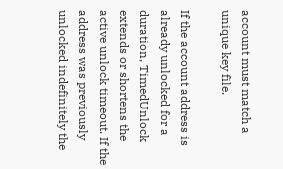account must match a unique key file.

If the account address is already unlocked for a duration, TimedUnlock extends or shortens the active unlock timeout. If the address was previously unlocked indefinitely the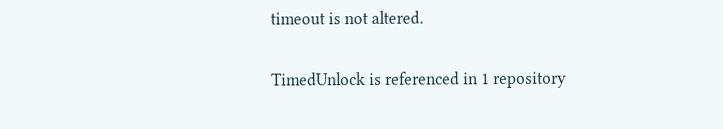timeout is not altered.

TimedUnlock is referenced in 1 repository